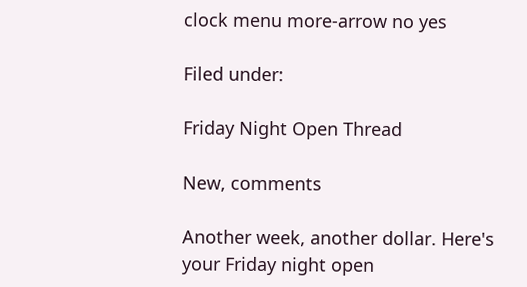clock menu more-arrow no yes

Filed under:

Friday Night Open Thread

New, comments

Another week, another dollar. Here's your Friday night open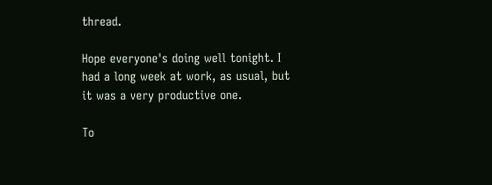thread.

Hope everyone's doing well tonight. I had a long week at work, as usual, but it was a very productive one.

To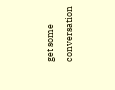get some conversation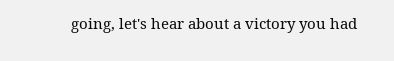going, let's hear about a victory you had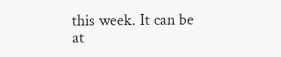this week. It can be at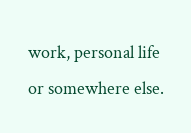work, personal life or somewhere else.